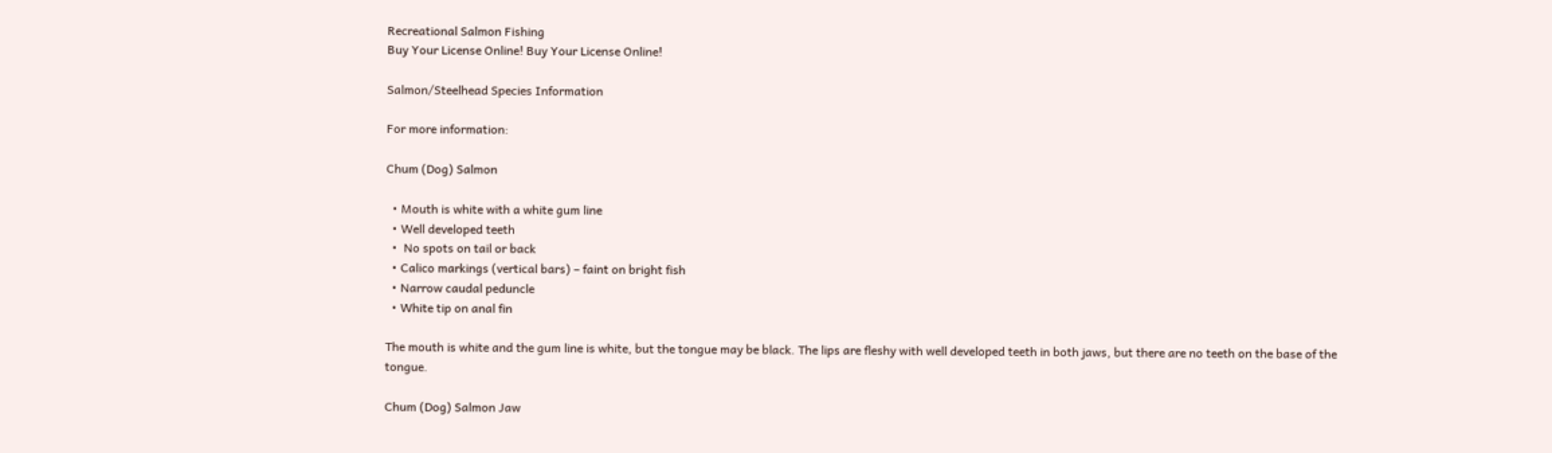Recreational Salmon Fishing
Buy Your License Online! Buy Your License Online!

Salmon/Steelhead Species Information

For more information:

Chum (Dog) Salmon

  • Mouth is white with a white gum line
  • Well developed teeth
  •  No spots on tail or back
  • Calico markings (vertical bars) – faint on bright fish
  • Narrow caudal peduncle
  • White tip on anal fin

The mouth is white and the gum line is white, but the tongue may be black. The lips are fleshy with well developed teeth in both jaws, but there are no teeth on the base of the tongue.

Chum (Dog) Salmon Jaw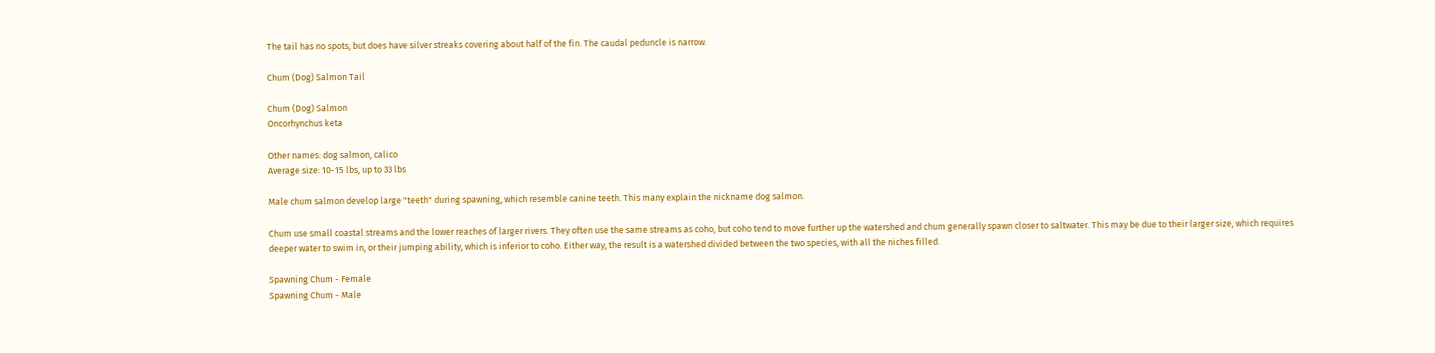The tail has no spots, but does have silver streaks covering about half of the fin. The caudal peduncle is narrow.

Chum (Dog) Salmon Tail

Chum (Dog) Salmon
Oncorhynchus keta

Other names: dog salmon, calico
Average size: 10-15 lbs, up to 33 lbs

Male chum salmon develop large "teeth" during spawning, which resemble canine teeth. This many explain the nickname dog salmon.

Chum use small coastal streams and the lower reaches of larger rivers. They often use the same streams as coho, but coho tend to move further up the watershed and chum generally spawn closer to saltwater. This may be due to their larger size, which requires deeper water to swim in, or their jumping ability, which is inferior to coho. Either way, the result is a watershed divided between the two species, with all the niches filled.

Spawning Chum - Female
Spawning Chum - Male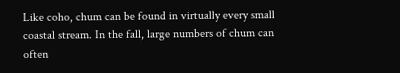Like coho, chum can be found in virtually every small coastal stream. In the fall, large numbers of chum can often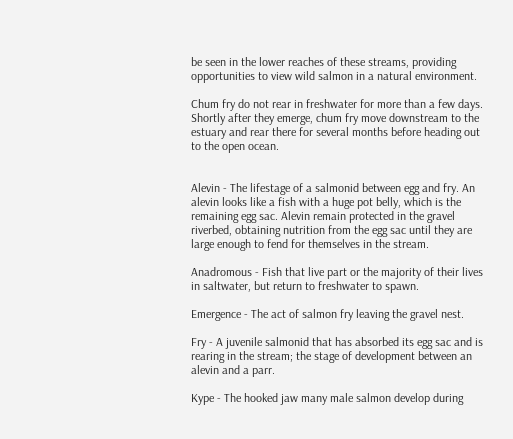be seen in the lower reaches of these streams, providing opportunities to view wild salmon in a natural environment.

Chum fry do not rear in freshwater for more than a few days. Shortly after they emerge, chum fry move downstream to the estuary and rear there for several months before heading out to the open ocean.


Alevin - The lifestage of a salmonid between egg and fry. An alevin looks like a fish with a huge pot belly, which is the remaining egg sac. Alevin remain protected in the gravel riverbed, obtaining nutrition from the egg sac until they are large enough to fend for themselves in the stream.

Anadromous - Fish that live part or the majority of their lives in saltwater, but return to freshwater to spawn.

Emergence - The act of salmon fry leaving the gravel nest.

Fry - A juvenile salmonid that has absorbed its egg sac and is rearing in the stream; the stage of development between an alevin and a parr.

Kype - The hooked jaw many male salmon develop during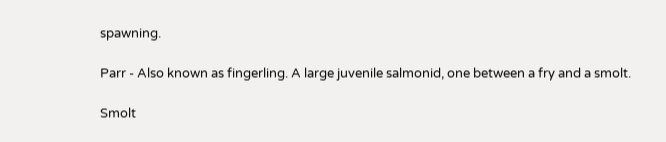spawning.

Parr - Also known as fingerling. A large juvenile salmonid, one between a fry and a smolt.

Smolt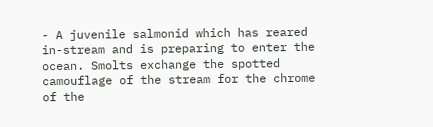- A juvenile salmonid which has reared in-stream and is preparing to enter the ocean. Smolts exchange the spotted camouflage of the stream for the chrome of the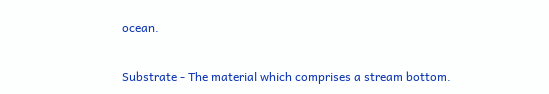ocean.

Substrate - The material which comprises a stream bottom.